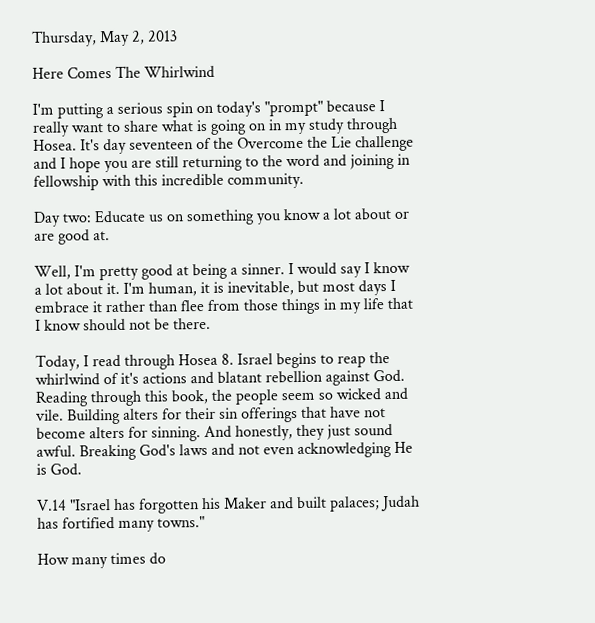Thursday, May 2, 2013

Here Comes The Whirlwind

I'm putting a serious spin on today's "prompt" because I really want to share what is going on in my study through Hosea. It's day seventeen of the Overcome the Lie challenge and I hope you are still returning to the word and joining in fellowship with this incredible community.

Day two: Educate us on something you know a lot about or are good at.

Well, I'm pretty good at being a sinner. I would say I know a lot about it. I'm human, it is inevitable, but most days I embrace it rather than flee from those things in my life that I know should not be there.

Today, I read through Hosea 8. Israel begins to reap the whirlwind of it's actions and blatant rebellion against God. Reading through this book, the people seem so wicked and vile. Building alters for their sin offerings that have not become alters for sinning. And honestly, they just sound awful. Breaking God's laws and not even acknowledging He is God.

V.14 "Israel has forgotten his Maker and built palaces; Judah has fortified many towns."

How many times do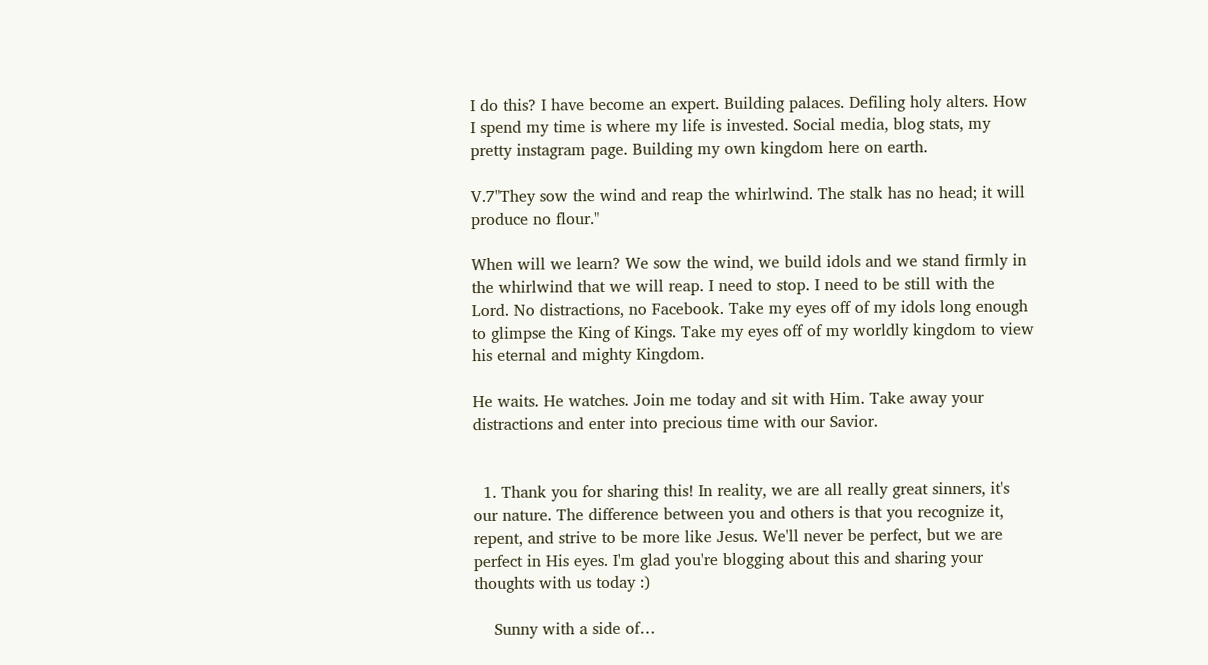I do this? I have become an expert. Building palaces. Defiling holy alters. How I spend my time is where my life is invested. Social media, blog stats, my pretty instagram page. Building my own kingdom here on earth.

V.7"They sow the wind and reap the whirlwind. The stalk has no head; it will produce no flour."

When will we learn? We sow the wind, we build idols and we stand firmly in the whirlwind that we will reap. I need to stop. I need to be still with the Lord. No distractions, no Facebook. Take my eyes off of my idols long enough to glimpse the King of Kings. Take my eyes off of my worldly kingdom to view his eternal and mighty Kingdom.

He waits. He watches. Join me today and sit with Him. Take away your distractions and enter into precious time with our Savior.


  1. Thank you for sharing this! In reality, we are all really great sinners, it's our nature. The difference between you and others is that you recognize it, repent, and strive to be more like Jesus. We'll never be perfect, but we are perfect in His eyes. I'm glad you're blogging about this and sharing your thoughts with us today :)

    Sunny with a side of…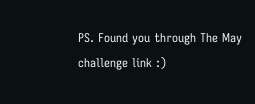PS. Found you through The May challenge link :)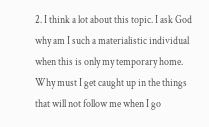2. I think a lot about this topic. I ask God why am I such a materialistic individual when this is only my temporary home. Why must I get caught up in the things that will not follow me when I go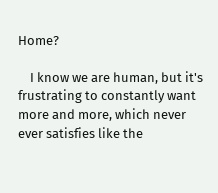Home?

    I know we are human, but it's frustrating to constantly want more and more, which never ever satisfies like the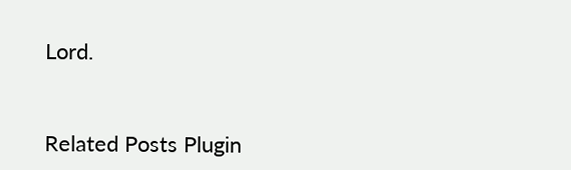Lord.


Related Posts Plugin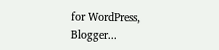for WordPress, Blogger...